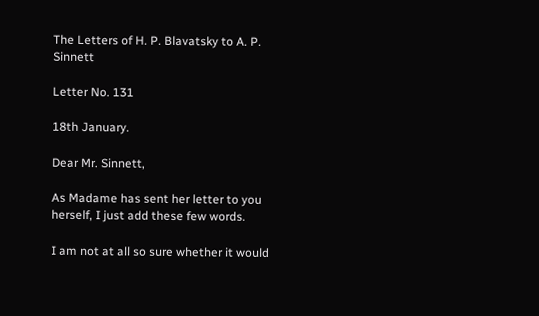The Letters of H. P. Blavatsky to A. P. Sinnett

Letter No. 131

18th January.

Dear Mr. Sinnett,

As Madame has sent her letter to you herself, I just add these few words.

I am not at all so sure whether it would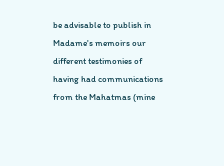be advisable to publish in Madame's memoirs our different testimonies of having had communications from the Mahatmas (mine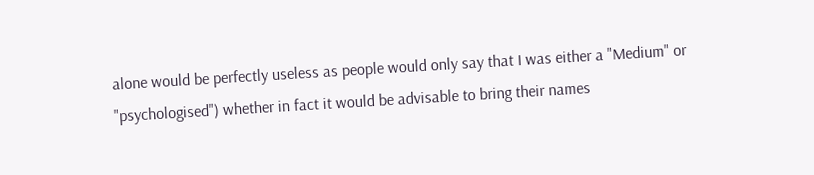alone would be perfectly useless as people would only say that I was either a "Medium" or "psychologised") whether in fact it would be advisable to bring their names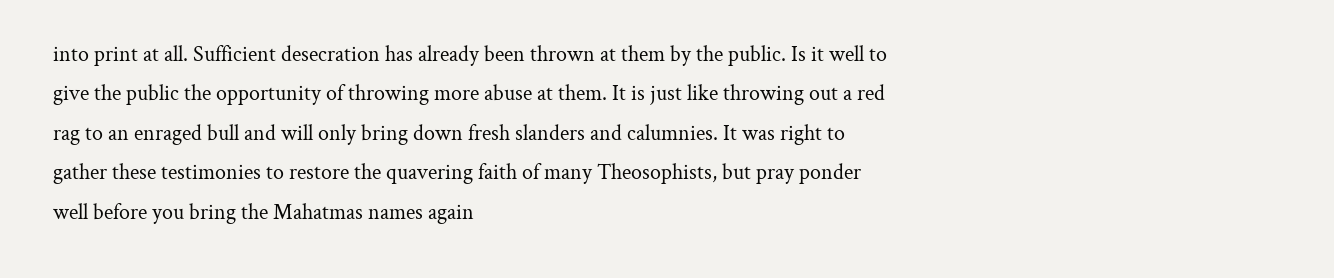into print at all. Sufficient desecration has already been thrown at them by the public. Is it well to give the public the opportunity of throwing more abuse at them. It is just like throwing out a red rag to an enraged bull and will only bring down fresh slanders and calumnies. It was right to gather these testimonies to restore the quavering faith of many Theosophists, but pray ponder well before you bring the Mahatmas names again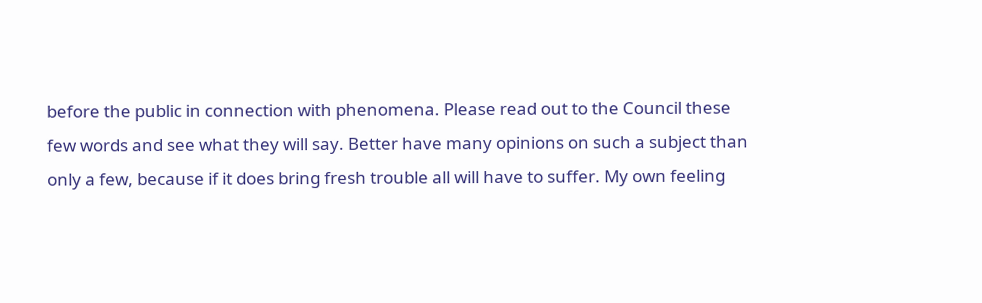before the public in connection with phenomena. Please read out to the Council these few words and see what they will say. Better have many opinions on such a subject than only a few, because if it does bring fresh trouble all will have to suffer. My own feeling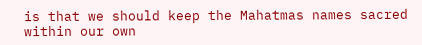is that we should keep the Mahatmas names sacred within our own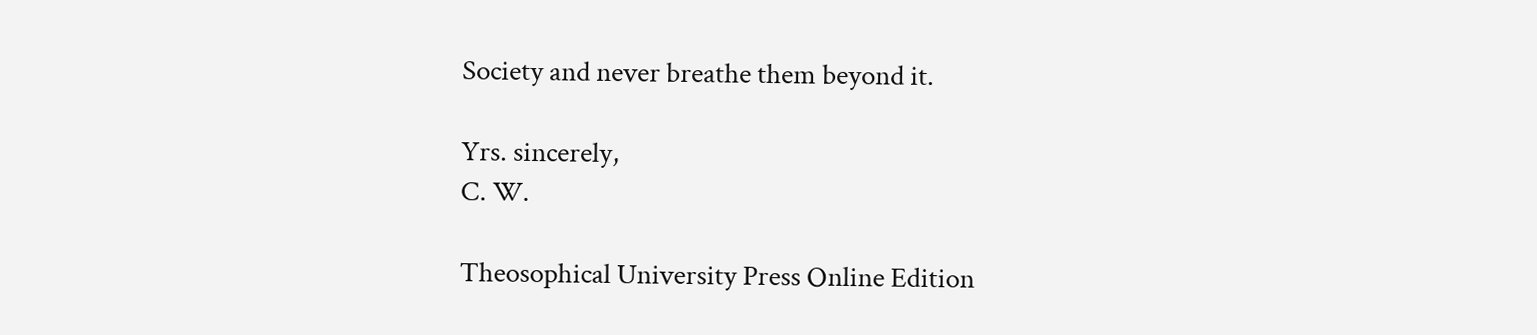Society and never breathe them beyond it.

Yrs. sincerely,
C. W.

Theosophical University Press Online Edition